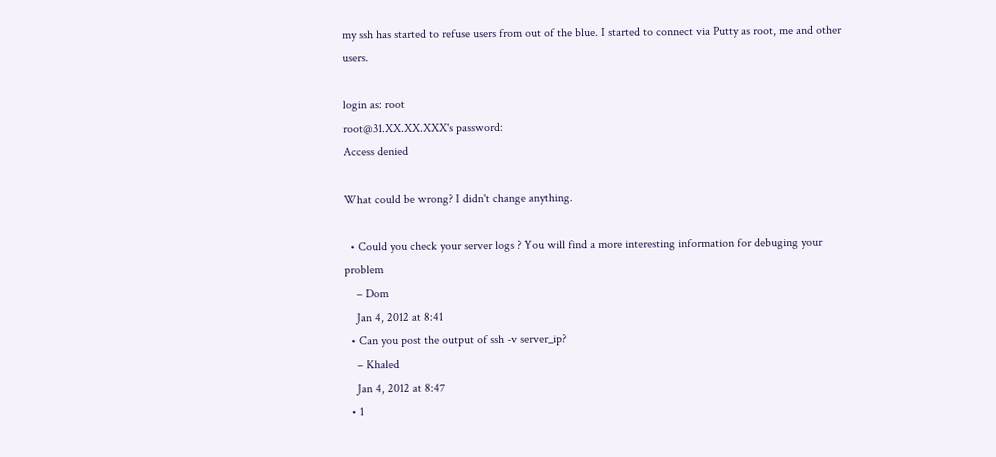my ssh has started to refuse users from out of the blue. I started to connect via Putty as root, me and other users.

login as: root
root@31.XX.XX.XXX's password:
Access denied

What could be wrong? I didn't change anything.

  • Could you check your server logs ? You will find a more interesting information for debuging your problem
    – Dom
    Jan 4, 2012 at 8:41
  • Can you post the output of ssh -v server_ip?
    – Khaled
    Jan 4, 2012 at 8:47
  • 1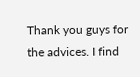Thank you guys for the advices. I find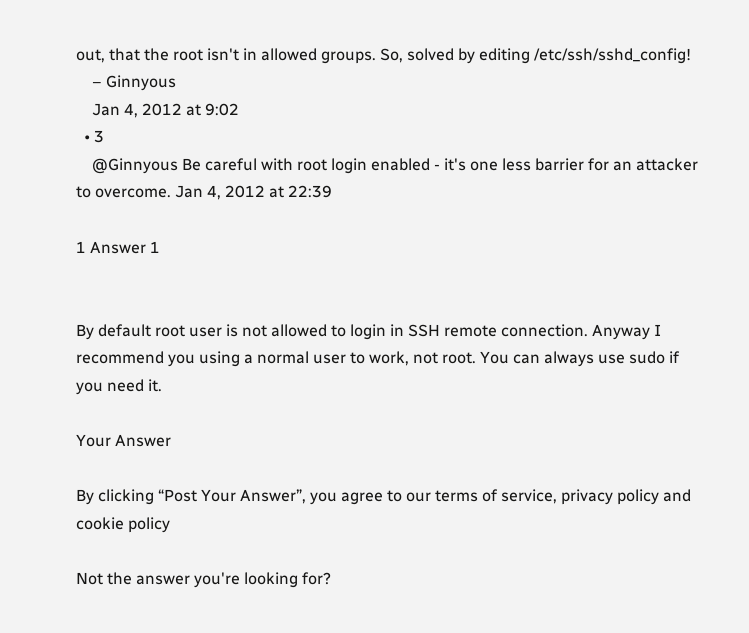out, that the root isn't in allowed groups. So, solved by editing /etc/ssh/sshd_config!
    – Ginnyous
    Jan 4, 2012 at 9:02
  • 3
    @Ginnyous Be careful with root login enabled - it's one less barrier for an attacker to overcome. Jan 4, 2012 at 22:39

1 Answer 1


By default root user is not allowed to login in SSH remote connection. Anyway I recommend you using a normal user to work, not root. You can always use sudo if you need it.

Your Answer

By clicking “Post Your Answer”, you agree to our terms of service, privacy policy and cookie policy

Not the answer you're looking for?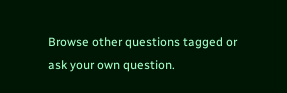Browse other questions tagged or ask your own question.